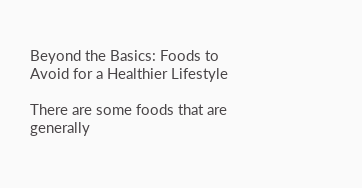Beyond the Basics: Foods to Avoid for a Healthier Lifestyle

There are some foods that are generally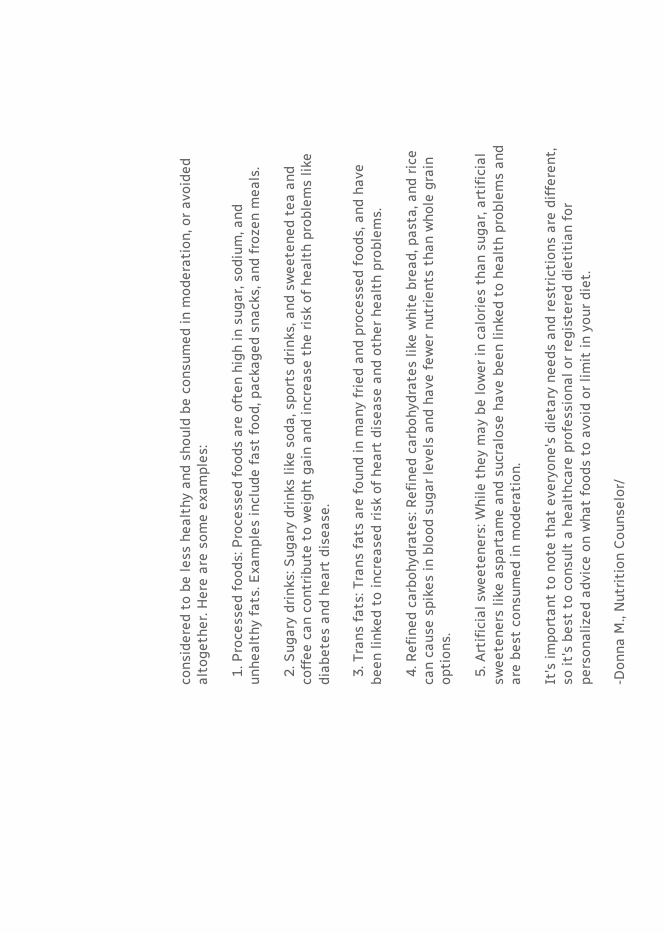considered to be less healthy and should be consumed in moderation, or avoided altogether. Here are some examples:

  1. Processed foods: Processed foods are often high in sugar, sodium, and unhealthy fats. Examples include fast food, packaged snacks, and frozen meals.

  2. Sugary drinks: Sugary drinks like soda, sports drinks, and sweetened tea and coffee can contribute to weight gain and increase the risk of health problems like diabetes and heart disease.

  3. Trans fats: Trans fats are found in many fried and processed foods, and have been linked to increased risk of heart disease and other health problems.

  4. Refined carbohydrates: Refined carbohydrates like white bread, pasta, and rice can cause spikes in blood sugar levels and have fewer nutrients than whole grain options.

  5. Artificial sweeteners: While they may be lower in calories than sugar, artificial sweeteners like aspartame and sucralose have been linked to health problems and are best consumed in moderation.

It's important to note that everyone's dietary needs and restrictions are different, so it's best to consult a healthcare professional or registered dietitian for personalized advice on what foods to avoid or limit in your diet.

-Donna M., Nutrition Counselor/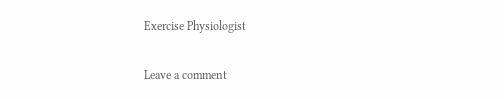Exercise Physiologist

Leave a comment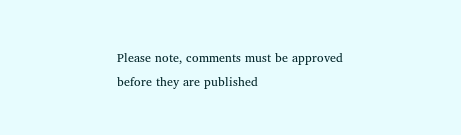Please note, comments must be approved before they are published